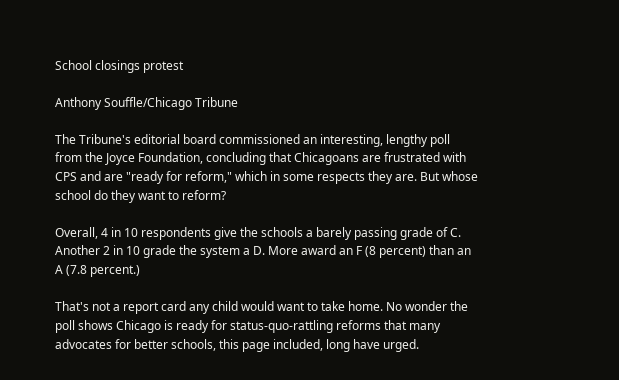School closings protest

Anthony Souffle/Chicago Tribune

The Tribune's editorial board commissioned an interesting, lengthy poll from the Joyce Foundation, concluding that Chicagoans are frustrated with CPS and are "ready for reform," which in some respects they are. But whose school do they want to reform?

Overall, 4 in 10 respondents give the schools a barely passing grade of C. Another 2 in 10 grade the system a D. More award an F (8 percent) than an A (7.8 percent.)

That's not a report card any child would want to take home. No wonder the poll shows Chicago is ready for status-quo-rattling reforms that many advocates for better schools, this page included, long have urged.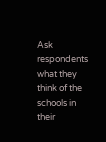Ask respondents what they think of the schools in their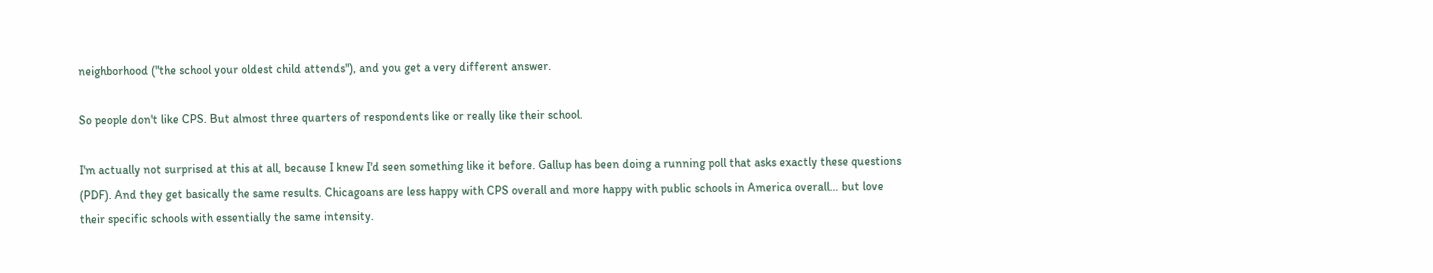neighborhood ("the school your oldest child attends"), and you get a very different answer.

So people don't like CPS. But almost three quarters of respondents like or really like their school.

I'm actually not surprised at this at all, because I knew I'd seen something like it before. Gallup has been doing a running poll that asks exactly these questions (PDF). And they get basically the same results. Chicagoans are less happy with CPS overall and more happy with public schools in America overall… but love their specific schools with essentially the same intensity.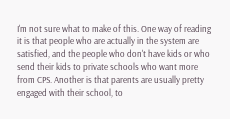I'm not sure what to make of this. One way of reading it is that people who are actually in the system are satisfied, and the people who don't have kids or who send their kids to private schools who want more from CPS. Another is that parents are usually pretty engaged with their school, to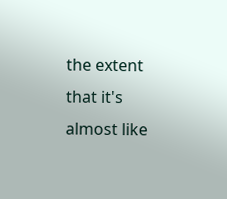the extent that it's almost like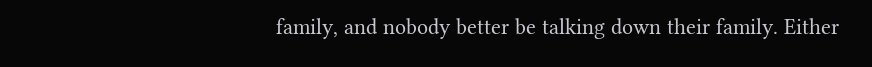family, and nobody better be talking down their family. Either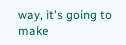way, it's going to make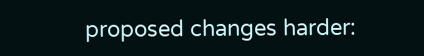proposed changes harder: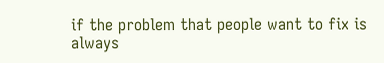if the problem that people want to fix is always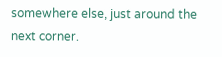somewhere else, just around the next corner.